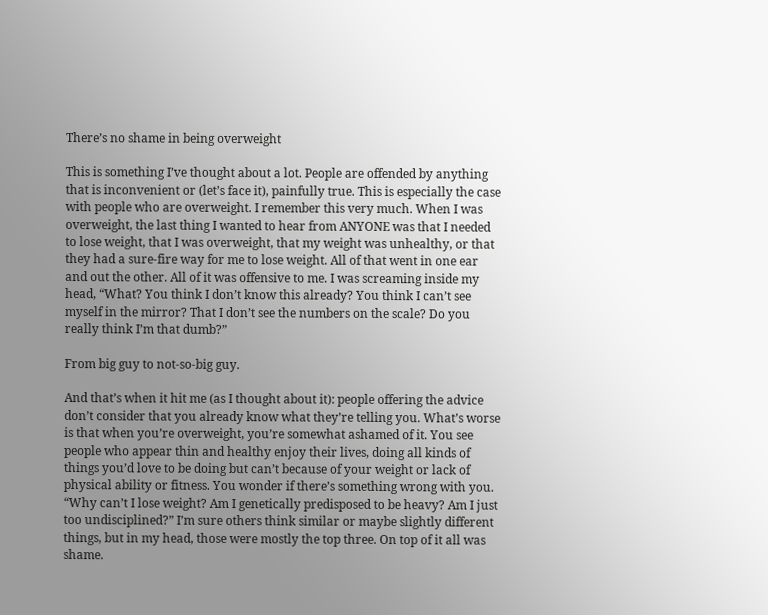There’s no shame in being overweight

This is something I’ve thought about a lot. People are offended by anything that is inconvenient or (let’s face it), painfully true. This is especially the case with people who are overweight. I remember this very much. When I was overweight, the last thing I wanted to hear from ANYONE was that I needed to lose weight, that I was overweight, that my weight was unhealthy, or that they had a sure-fire way for me to lose weight. All of that went in one ear and out the other. All of it was offensive to me. I was screaming inside my head, “What? You think I don’t know this already? You think I can’t see myself in the mirror? That I don’t see the numbers on the scale? Do you really think I’m that dumb?”

From big guy to not-so-big guy.

And that’s when it hit me (as I thought about it): people offering the advice don’t consider that you already know what they’re telling you. What’s worse is that when you’re overweight, you’re somewhat ashamed of it. You see people who appear thin and healthy enjoy their lives, doing all kinds of things you’d love to be doing but can’t because of your weight or lack of physical ability or fitness. You wonder if there’s something wrong with you. “Why can’t I lose weight? Am I genetically predisposed to be heavy? Am I just too undisciplined?” I’m sure others think similar or maybe slightly different things, but in my head, those were mostly the top three. On top of it all was shame.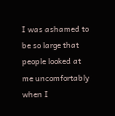I was ashamed to be so large that people looked at me uncomfortably when I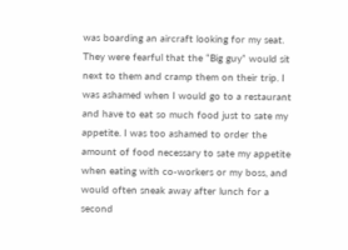was boarding an aircraft looking for my seat. They were fearful that the “Big guy” would sit next to them and cramp them on their trip. I was ashamed when I would go to a restaurant and have to eat so much food just to sate my appetite. I was too ashamed to order the amount of food necessary to sate my appetite when eating with co-workers or my boss, and would often sneak away after lunch for a second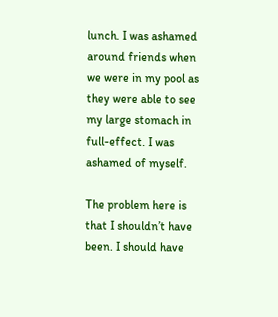lunch. I was ashamed around friends when we were in my pool as they were able to see my large stomach in full-effect. I was ashamed of myself.

The problem here is that I shouldn’t have been. I should have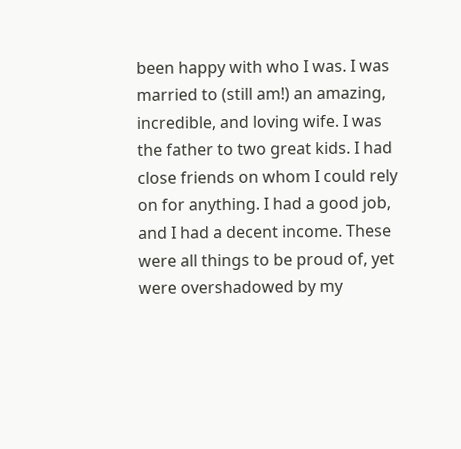been happy with who I was. I was married to (still am!) an amazing, incredible, and loving wife. I was the father to two great kids. I had close friends on whom I could rely on for anything. I had a good job, and I had a decent income. These were all things to be proud of, yet were overshadowed by my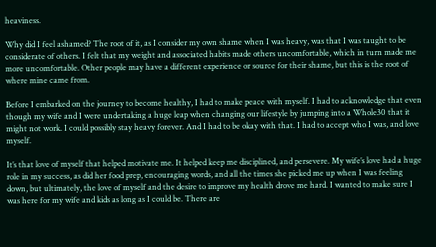heaviness.

Why did I feel ashamed? The root of it, as I consider my own shame when I was heavy, was that I was taught to be considerate of others. I felt that my weight and associated habits made others uncomfortable, which in turn made me more uncomfortable. Other people may have a different experience or source for their shame, but this is the root of where mine came from.

Before I embarked on the journey to become healthy, I had to make peace with myself. I had to acknowledge that even though my wife and I were undertaking a huge leap when changing our lifestyle by jumping into a Whole30 that it might not work. I could possibly stay heavy forever. And I had to be okay with that. I had to accept who I was, and love myself.

It’s that love of myself that helped motivate me. It helped keep me disciplined, and persevere. My wife’s love had a huge role in my success, as did her food prep, encouraging words, and all the times she picked me up when I was feeling down, but ultimately, the love of myself and the desire to improve my health drove me hard. I wanted to make sure I was here for my wife and kids as long as I could be. There are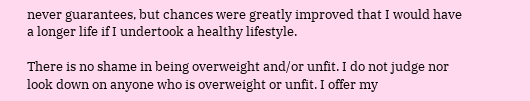never guarantees, but chances were greatly improved that I would have a longer life if I undertook a healthy lifestyle.

There is no shame in being overweight and/or unfit. I do not judge nor look down on anyone who is overweight or unfit. I offer my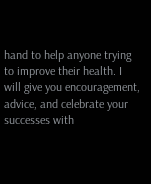hand to help anyone trying to improve their health. I will give you encouragement, advice, and celebrate your successes with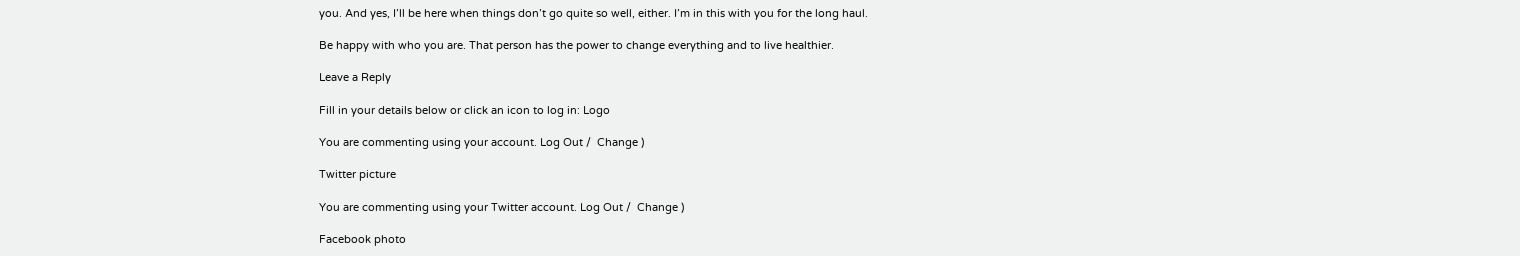you. And yes, I’ll be here when things don’t go quite so well, either. I’m in this with you for the long haul.

Be happy with who you are. That person has the power to change everything and to live healthier.

Leave a Reply

Fill in your details below or click an icon to log in: Logo

You are commenting using your account. Log Out /  Change )

Twitter picture

You are commenting using your Twitter account. Log Out /  Change )

Facebook photo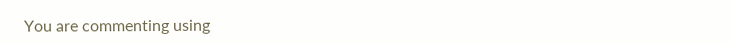You are commenting using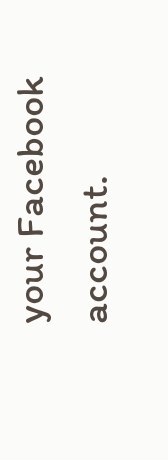your Facebook account.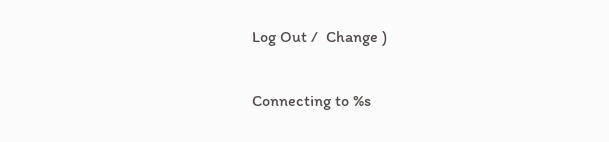Log Out /  Change )

Connecting to %s